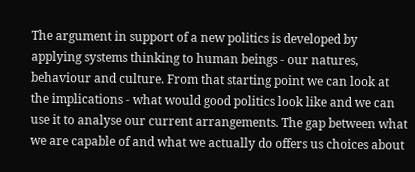The argument in support of a new politics is developed by applying systems thinking to human beings - our natures, behaviour and culture. From that starting point we can look at the implications - what would good politics look like and we can use it to analyse our current arrangements. The gap between what we are capable of and what we actually do offers us choices about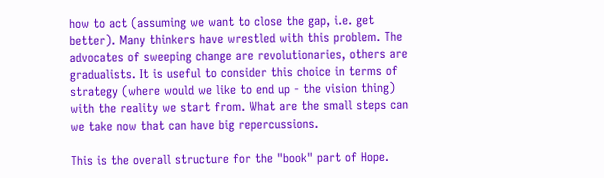how to act (assuming we want to close the gap, i.e. get better). Many thinkers have wrestled with this problem. The advocates of sweeping change are revolutionaries, others are gradualists. It is useful to consider this choice in terms of strategy (where would we like to end up - the vision thing) with the reality we start from. What are the small steps can we take now that can have big repercussions.

This is the overall structure for the "book" part of Hope.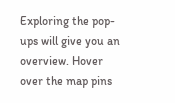Exploring the pop-ups will give you an overview. Hover over the map pins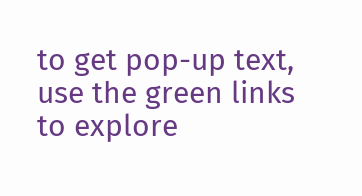to get pop-up text, use the green links to explore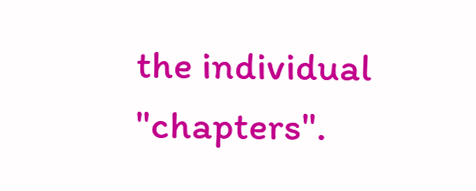the individual "chapters".